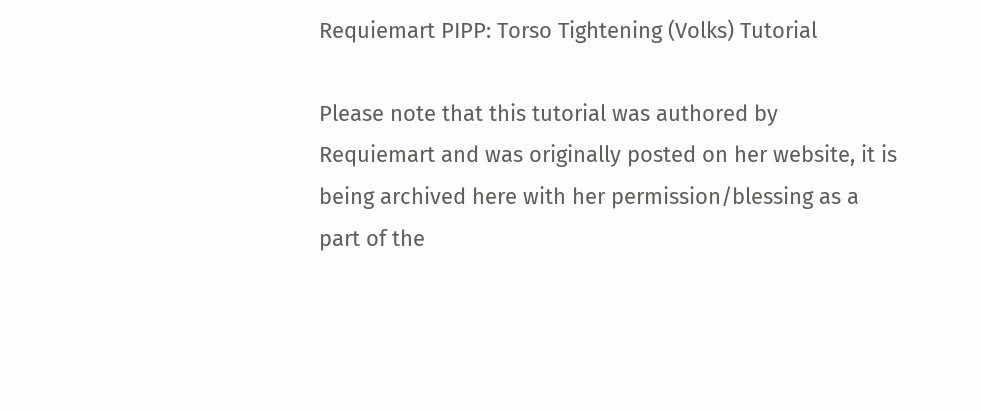Requiemart PIPP: Torso Tightening (Volks) Tutorial

Please note that this tutorial was authored by Requiemart and was originally posted on her website, it is being archived here with her permission/blessing as a part of the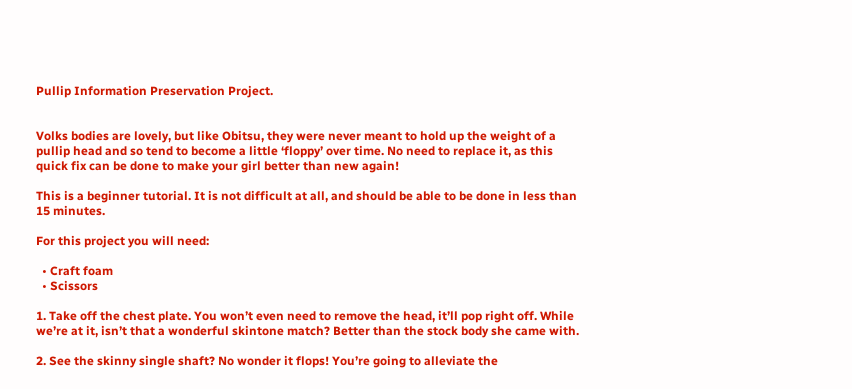Pullip Information Preservation Project.


Volks bodies are lovely, but like Obitsu, they were never meant to hold up the weight of a pullip head and so tend to become a little ‘floppy’ over time. No need to replace it, as this quick fix can be done to make your girl better than new again!

This is a beginner tutorial. It is not difficult at all, and should be able to be done in less than 15 minutes.

For this project you will need:

  • Craft foam
  • Scissors

1. Take off the chest plate. You won’t even need to remove the head, it’ll pop right off. While we’re at it, isn’t that a wonderful skintone match? Better than the stock body she came with.

2. See the skinny single shaft? No wonder it flops! You’re going to alleviate the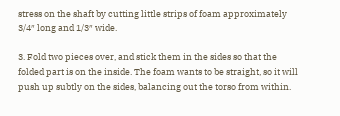stress on the shaft by cutting little strips of foam approximately 3/4″ long and 1/3″ wide.

3. Fold two pieces over, and stick them in the sides so that the folded part is on the inside. The foam wants to be straight, so it will push up subtly on the sides, balancing out the torso from within.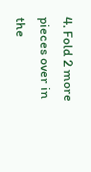4. Fold 2 more pieces over in the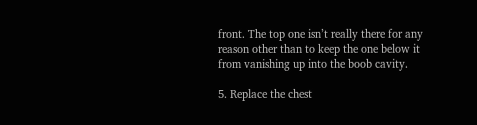front. The top one isn’t really there for any reason other than to keep the one below it from vanishing up into the boob cavity.

5. Replace the chest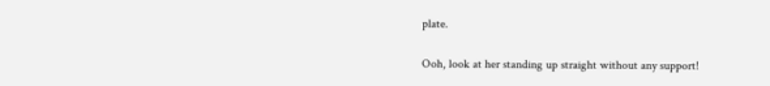plate.

Ooh, look at her standing up straight without any support!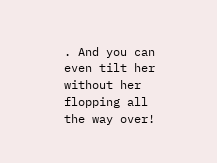. And you can even tilt her without her flopping all the way over!